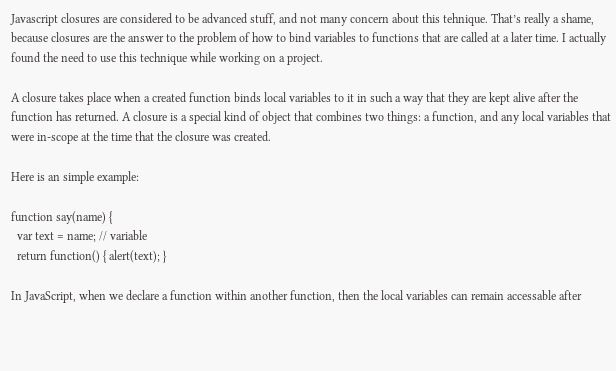Javascript closures are considered to be advanced stuff, and not many concern about this tehnique. That’s really a shame, because closures are the answer to the problem of how to bind variables to functions that are called at a later time. I actually found the need to use this technique while working on a project.

A closure takes place when a created function binds local variables to it in such a way that they are kept alive after the function has returned. A closure is a special kind of object that combines two things: a function, and any local variables that were in-scope at the time that the closure was created.

Here is an simple example:

function say(name) {
  var text = name; // variable
  return function() { alert(text); }

In JavaScript, when we declare a function within another function, then the local variables can remain accessable after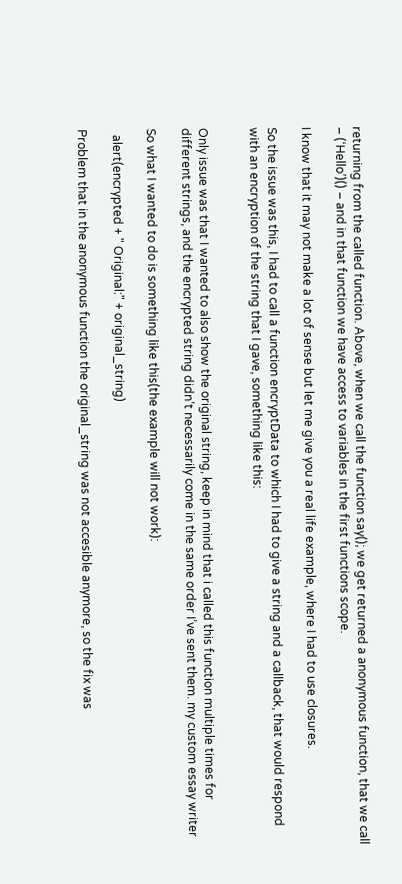returning from the called function. Above, when we call the function say(); we get returned a anonymous function, that we call – (‘Hello’)() – and in that function we have access to variables in the first functions scope.

I know that it may not make a lot of sense but let me give you a real life example, where I had to use closures.

So the issue was this, I had to call a function encryptData to which I had to give a string and a callback, that would respond with an encryption of the string that I gave, something like this:


Only issue was that I wanted to also show the original string, keep in mind that i called this function multiple times for different strings, and the encrypted string didn’t necessarily come in the same order I’ve sent them. my custom essay writer

So what I wanted to do is something like this(the example will not work):

  alert(encrypted + " Original:" + original_string)

Problem that in the anonymous function the original_string was not accesible anymore, so the fix was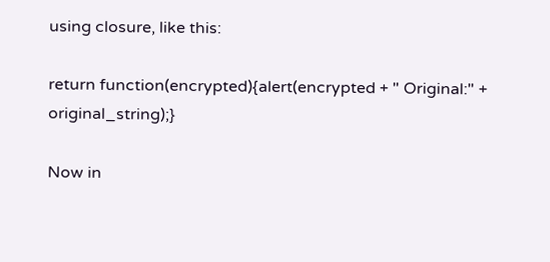using closure, like this:

return function(encrypted){alert(encrypted + " Original:" + original_string);}

Now in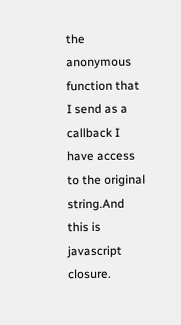the anonymous function that I send as a callback I have access to the original string.And this is javascript closure.